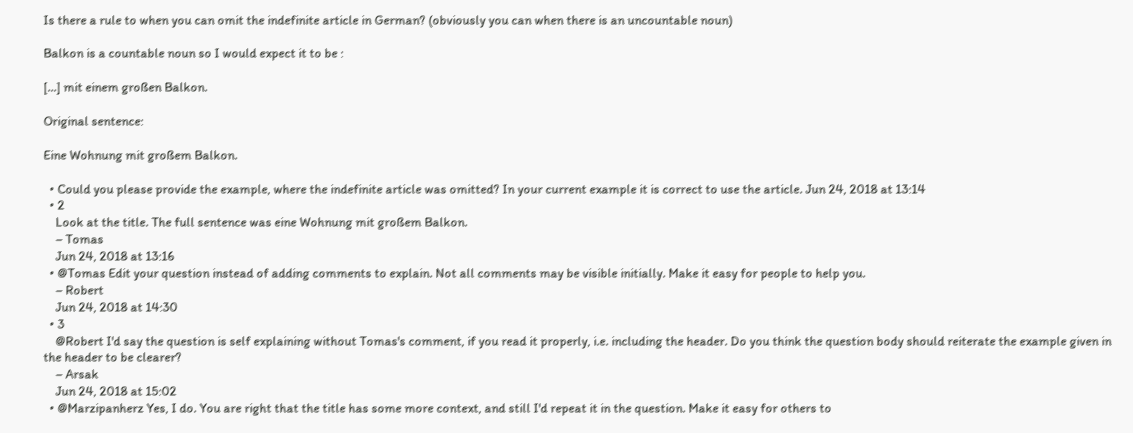Is there a rule to when you can omit the indefinite article in German? (obviously you can when there is an uncountable noun)

Balkon is a countable noun so I would expect it to be :

[...] mit einem großen Balkon.

Original sentence:

Eine Wohnung mit großem Balkon.

  • Could you please provide the example, where the indefinite article was omitted? In your current example it is correct to use the article. Jun 24, 2018 at 13:14
  • 2
    Look at the title. The full sentence was eine Wohnung mit großem Balkon.
    – Tomas
    Jun 24, 2018 at 13:16
  • @Tomas Edit your question instead of adding comments to explain. Not all comments may be visible initially. Make it easy for people to help you.
    – Robert
    Jun 24, 2018 at 14:30
  • 3
    @Robert I'd say the question is self explaining without Tomas's comment, if you read it properly, i.e. including the header. Do you think the question body should reiterate the example given in the header to be clearer?
    – Arsak
    Jun 24, 2018 at 15:02
  • @Marzipanherz Yes, I do. You are right that the title has some more context, and still I'd repeat it in the question. Make it easy for others to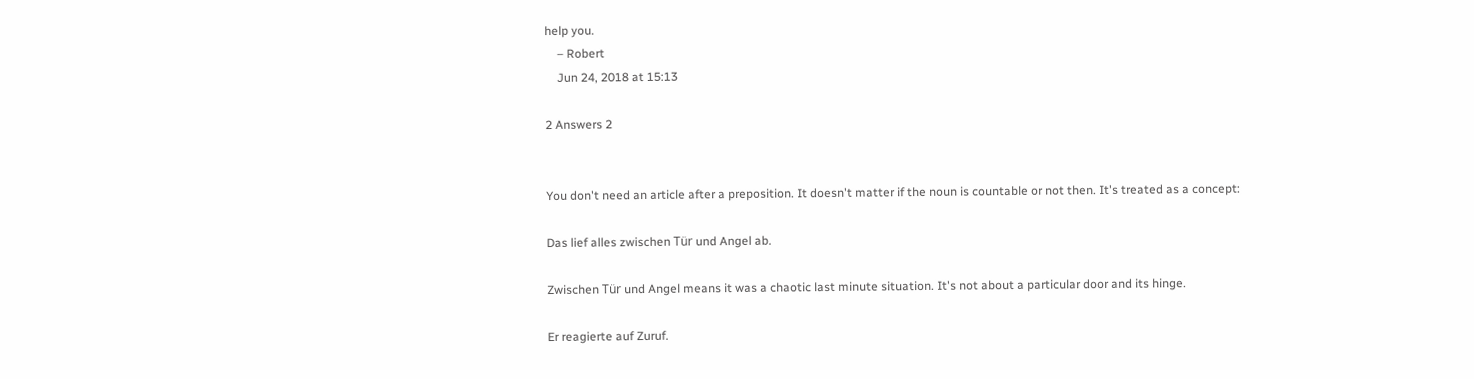help you.
    – Robert
    Jun 24, 2018 at 15:13

2 Answers 2


You don't need an article after a preposition. It doesn't matter if the noun is countable or not then. It's treated as a concept:

Das lief alles zwischen Tür und Angel ab.

Zwischen Tür und Angel means it was a chaotic last minute situation. It's not about a particular door and its hinge.

Er reagierte auf Zuruf.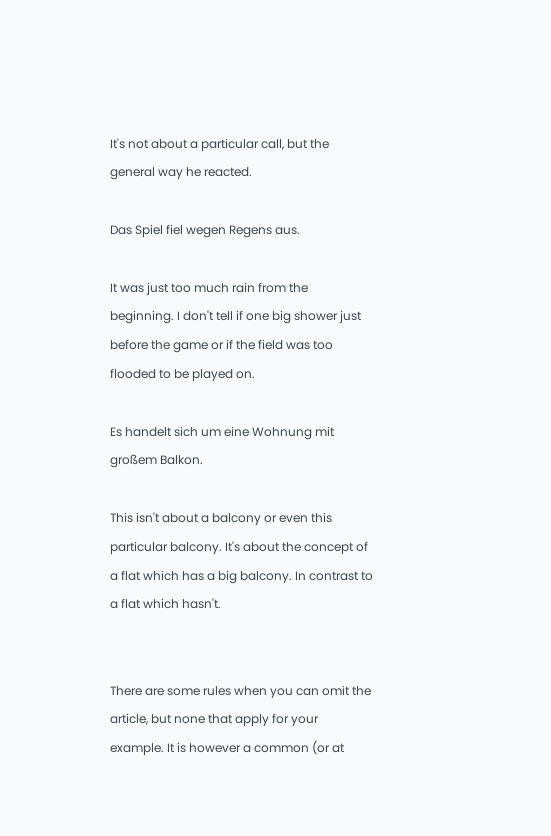It's not about a particular call, but the general way he reacted.

Das Spiel fiel wegen Regens aus.

It was just too much rain from the beginning. I don't tell if one big shower just before the game or if the field was too flooded to be played on.

Es handelt sich um eine Wohnung mit großem Balkon.

This isn't about a balcony or even this particular balcony. It's about the concept of a flat which has a big balcony. In contrast to a flat which hasn't.


There are some rules when you can omit the article, but none that apply for your example. It is however a common (or at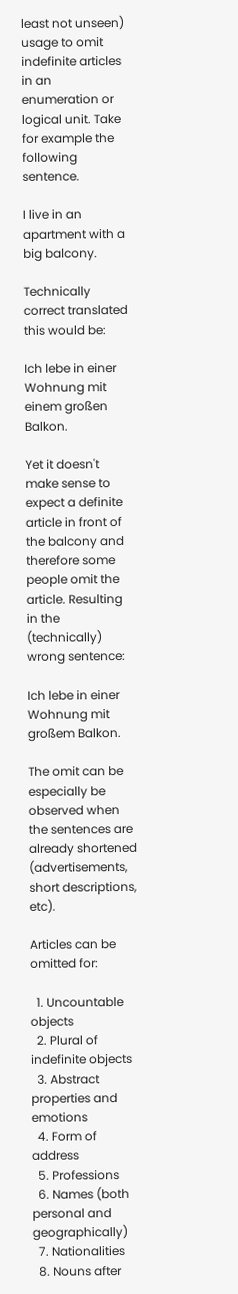least not unseen) usage to omit indefinite articles in an enumeration or logical unit. Take for example the following sentence.

I live in an apartment with a big balcony.

Technically correct translated this would be:

Ich lebe in einer Wohnung mit einem großen Balkon.

Yet it doesn't make sense to expect a definite article in front of the balcony and therefore some people omit the article. Resulting in the (technically) wrong sentence:

Ich lebe in einer Wohnung mit großem Balkon.

The omit can be especially be observed when the sentences are already shortened (advertisements, short descriptions, etc).

Articles can be omitted for:

  1. Uncountable objects
  2. Plural of indefinite objects
  3. Abstract properties and emotions
  4. Form of address
  5. Professions
  6. Names (both personal and geographically)
  7. Nationalities
  8. Nouns after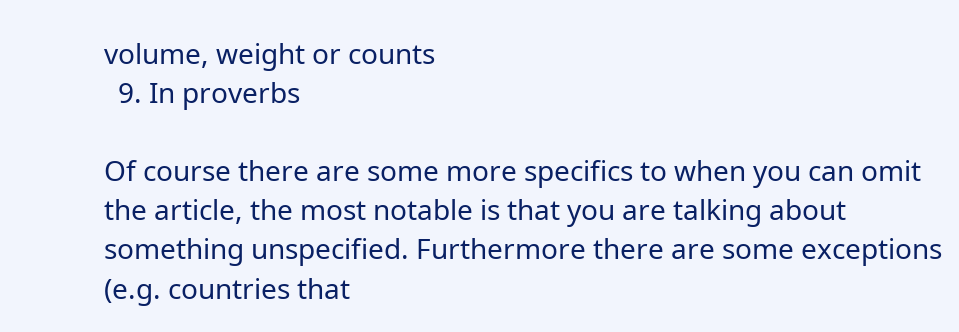volume, weight or counts
  9. In proverbs

Of course there are some more specifics to when you can omit the article, the most notable is that you are talking about something unspecified. Furthermore there are some exceptions (e.g. countries that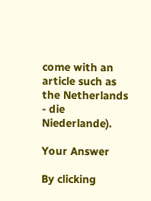come with an article such as the Netherlands - die Niederlande).

Your Answer

By clicking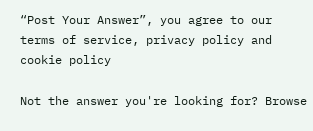“Post Your Answer”, you agree to our terms of service, privacy policy and cookie policy

Not the answer you're looking for? Browse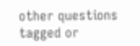other questions tagged or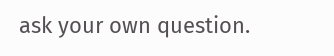ask your own question.